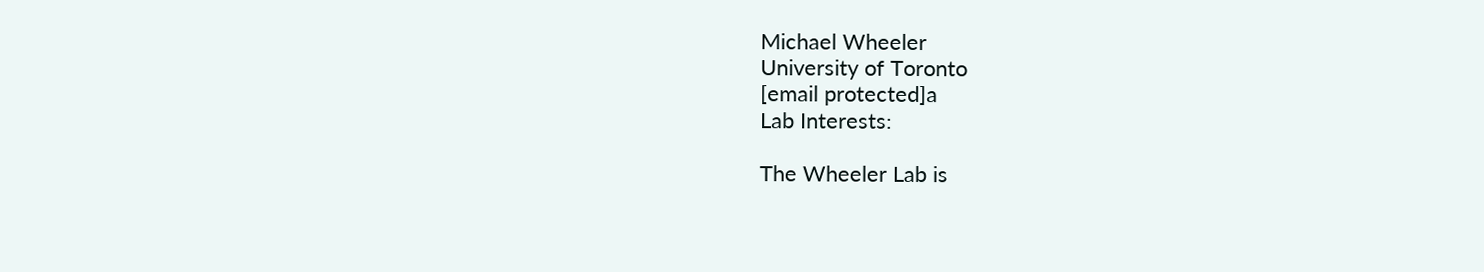Michael Wheeler
University of Toronto
[email protected]a
Lab Interests:

The Wheeler Lab is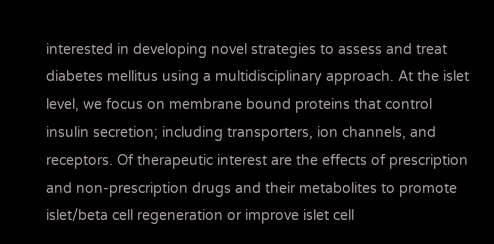interested in developing novel strategies to assess and treat diabetes mellitus using a multidisciplinary approach. At the islet level, we focus on membrane bound proteins that control insulin secretion; including transporters, ion channels, and receptors. Of therapeutic interest are the effects of prescription and non-prescription drugs and their metabolites to promote islet/beta cell regeneration or improve islet cell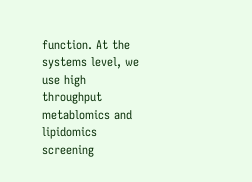function. At the systems level, we use high throughput metablomics and lipidomics screening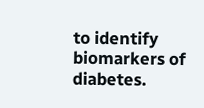to identify biomarkers of diabetes.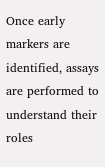Once early markers are identified, assays are performed to understand their roles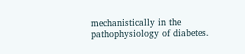mechanistically in the pathophysiology of diabetes.